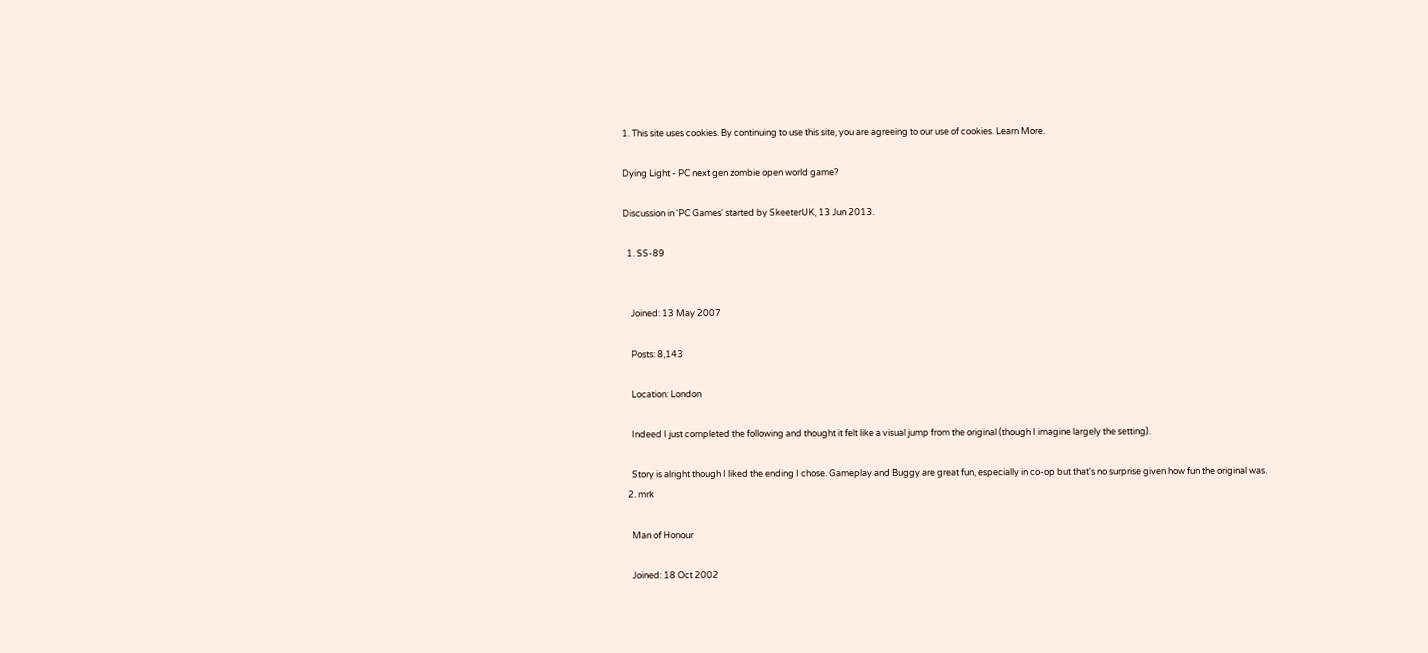1. This site uses cookies. By continuing to use this site, you are agreeing to our use of cookies. Learn More.

Dying Light - PC next gen zombie open world game?

Discussion in 'PC Games' started by SkeeterUK, 13 Jun 2013.

  1. SS-89


    Joined: 13 May 2007

    Posts: 8,143

    Location: London

    Indeed I just completed the following and thought it felt like a visual jump from the original (though I imagine largely the setting).

    Story is alright though I liked the ending I chose. Gameplay and Buggy are great fun, especially in co-op but that's no surprise given how fun the original was.
  2. mrk

    Man of Honour

    Joined: 18 Oct 2002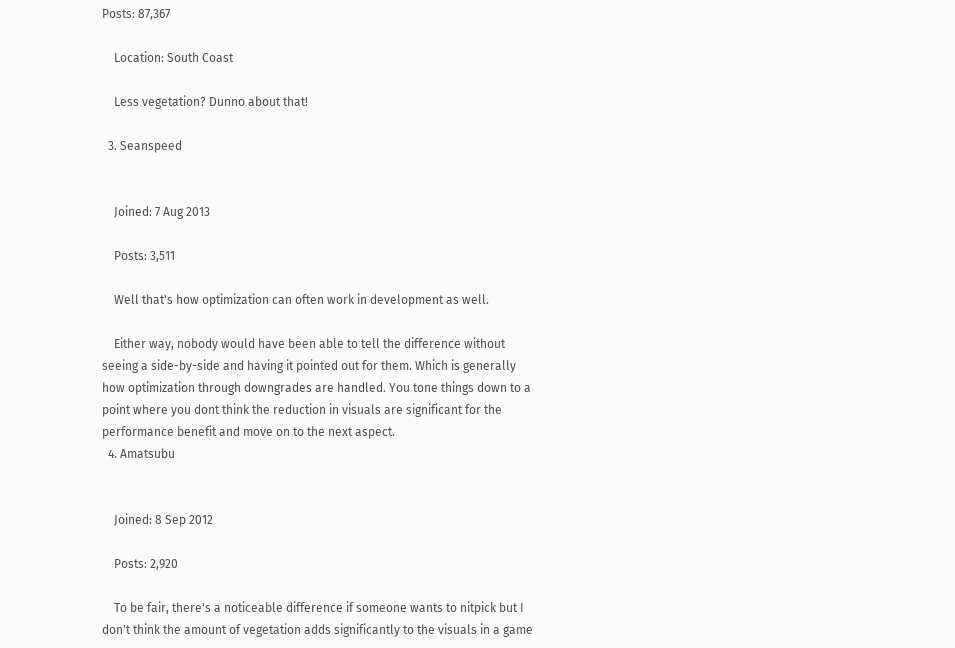Posts: 87,367

    Location: South Coast

    Less vegetation? Dunno about that!

  3. Seanspeed


    Joined: 7 Aug 2013

    Posts: 3,511

    Well that's how optimization can often work in development as well.

    Either way, nobody would have been able to tell the difference without seeing a side-by-side and having it pointed out for them. Which is generally how optimization through downgrades are handled. You tone things down to a point where you dont think the reduction in visuals are significant for the performance benefit and move on to the next aspect.
  4. Amatsubu


    Joined: 8 Sep 2012

    Posts: 2,920

    To be fair, there's a noticeable difference if someone wants to nitpick but I don't think the amount of vegetation adds significantly to the visuals in a game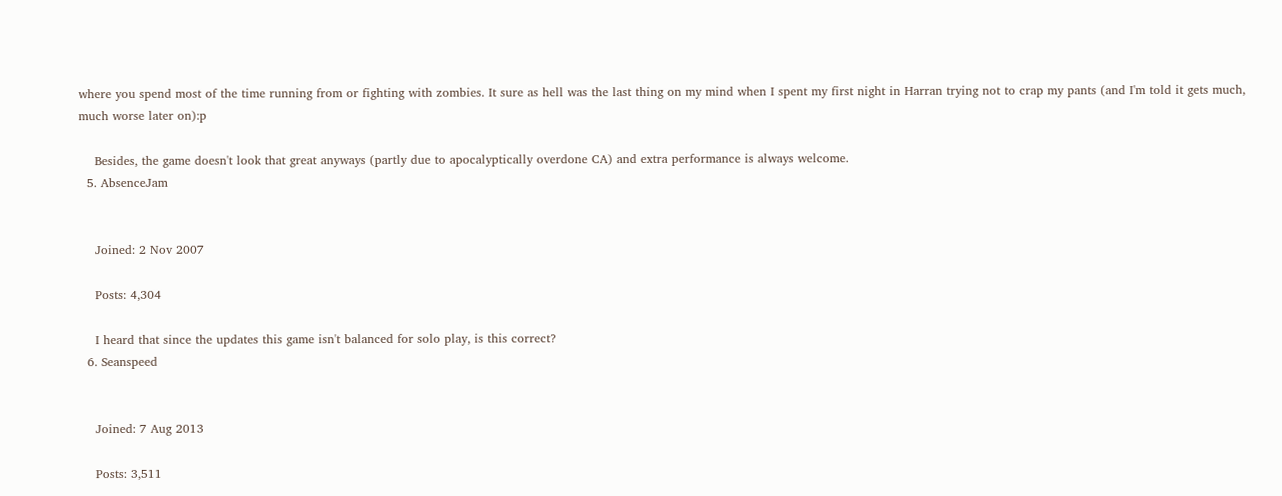where you spend most of the time running from or fighting with zombies. It sure as hell was the last thing on my mind when I spent my first night in Harran trying not to crap my pants (and I'm told it gets much, much worse later on):p

    Besides, the game doesn't look that great anyways (partly due to apocalyptically overdone CA) and extra performance is always welcome.
  5. AbsenceJam


    Joined: 2 Nov 2007

    Posts: 4,304

    I heard that since the updates this game isn't balanced for solo play, is this correct?
  6. Seanspeed


    Joined: 7 Aug 2013

    Posts: 3,511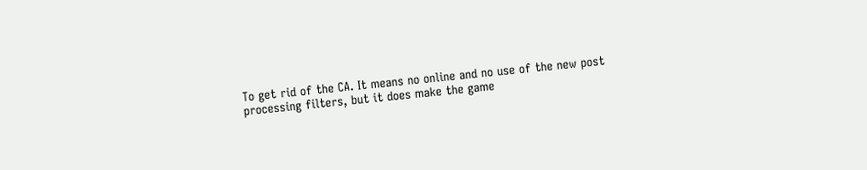To get rid of the CA. It means no online and no use of the new post processing filters, but it does make the game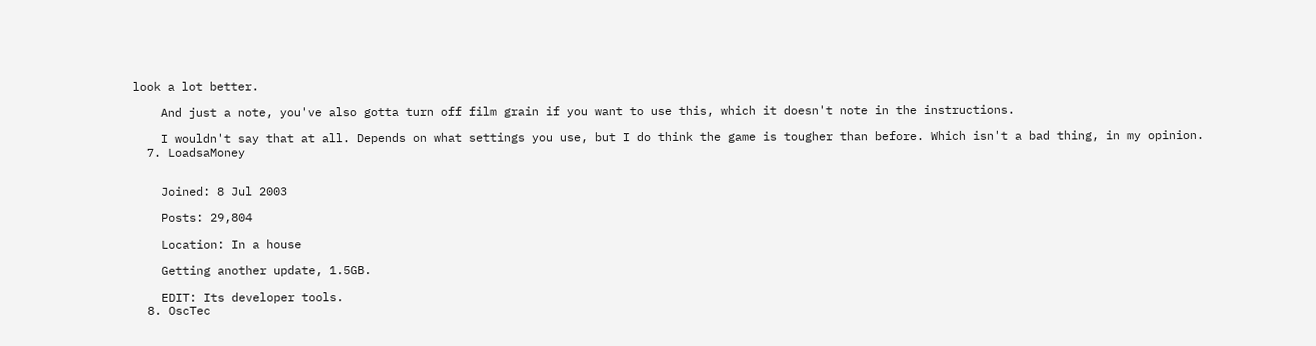look a lot better.

    And just a note, you've also gotta turn off film grain if you want to use this, which it doesn't note in the instructions.

    I wouldn't say that at all. Depends on what settings you use, but I do think the game is tougher than before. Which isn't a bad thing, in my opinion.
  7. LoadsaMoney


    Joined: 8 Jul 2003

    Posts: 29,804

    Location: In a house

    Getting another update, 1.5GB.

    EDIT: Its developer tools.
  8. OscTec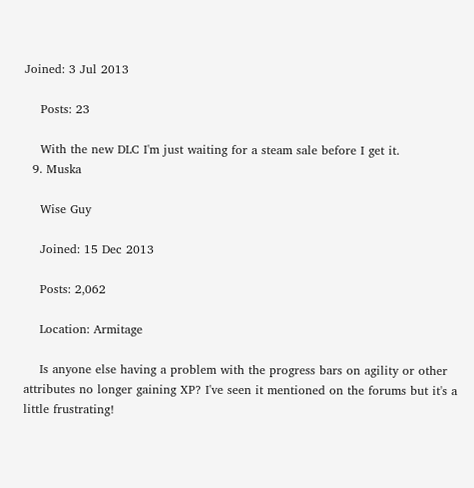Joined: 3 Jul 2013

    Posts: 23

    With the new DLC I'm just waiting for a steam sale before I get it.
  9. Muska

    Wise Guy

    Joined: 15 Dec 2013

    Posts: 2,062

    Location: Armitage

    Is anyone else having a problem with the progress bars on agility or other attributes no longer gaining XP? I've seen it mentioned on the forums but it's a little frustrating!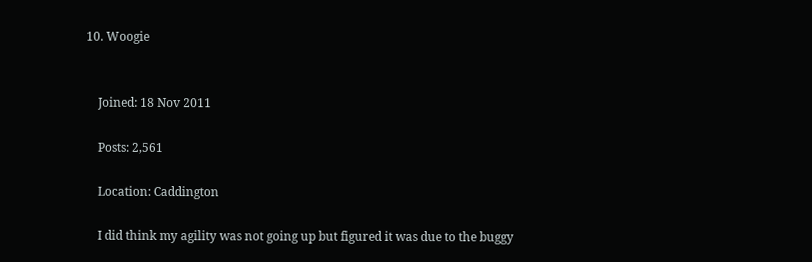10. Woogie


    Joined: 18 Nov 2011

    Posts: 2,561

    Location: Caddington

    I did think my agility was not going up but figured it was due to the buggy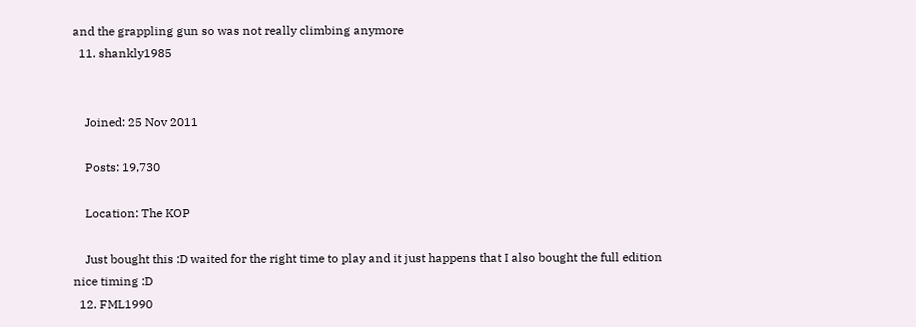and the grappling gun so was not really climbing anymore
  11. shankly1985


    Joined: 25 Nov 2011

    Posts: 19,730

    Location: The KOP

    Just bought this :D waited for the right time to play and it just happens that I also bought the full edition nice timing :D
  12. FML1990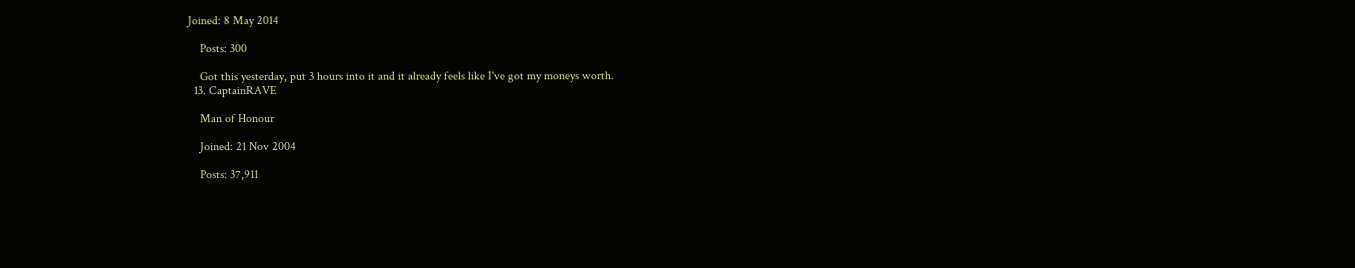Joined: 8 May 2014

    Posts: 300

    Got this yesterday, put 3 hours into it and it already feels like I've got my moneys worth.
  13. CaptainRAVE

    Man of Honour

    Joined: 21 Nov 2004

    Posts: 37,911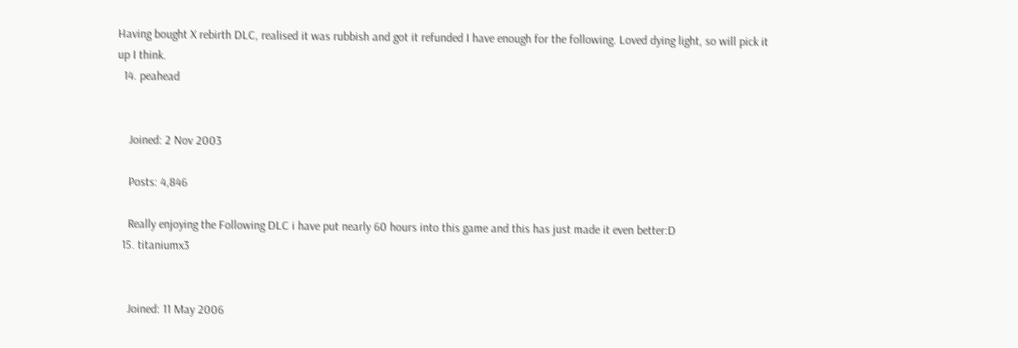Having bought X rebirth DLC, realised it was rubbish and got it refunded I have enough for the following. Loved dying light, so will pick it up I think.
  14. peahead


    Joined: 2 Nov 2003

    Posts: 4,846

    Really enjoying the Following DLC i have put nearly 60 hours into this game and this has just made it even better:D
  15. titaniumx3


    Joined: 11 May 2006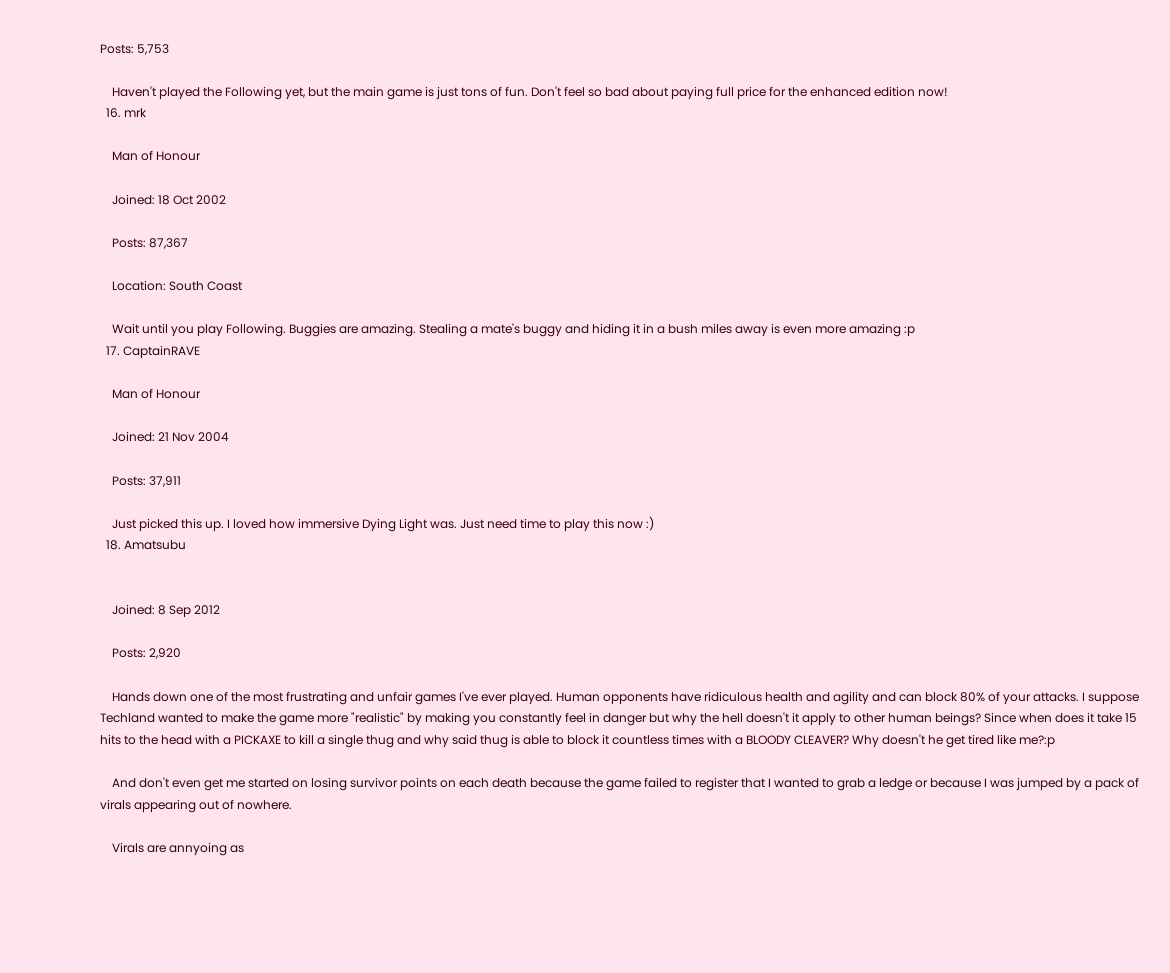Posts: 5,753

    Haven't played the Following yet, but the main game is just tons of fun. Don't feel so bad about paying full price for the enhanced edition now!
  16. mrk

    Man of Honour

    Joined: 18 Oct 2002

    Posts: 87,367

    Location: South Coast

    Wait until you play Following. Buggies are amazing. Stealing a mate's buggy and hiding it in a bush miles away is even more amazing :p
  17. CaptainRAVE

    Man of Honour

    Joined: 21 Nov 2004

    Posts: 37,911

    Just picked this up. I loved how immersive Dying Light was. Just need time to play this now :)
  18. Amatsubu


    Joined: 8 Sep 2012

    Posts: 2,920

    Hands down one of the most frustrating and unfair games I've ever played. Human opponents have ridiculous health and agility and can block 80% of your attacks. I suppose Techland wanted to make the game more "realistic" by making you constantly feel in danger but why the hell doesn't it apply to other human beings? Since when does it take 15 hits to the head with a PICKAXE to kill a single thug and why said thug is able to block it countless times with a BLOODY CLEAVER? Why doesn't he get tired like me?:p

    And don't even get me started on losing survivor points on each death because the game failed to register that I wanted to grab a ledge or because I was jumped by a pack of virals appearing out of nowhere.

    Virals are annyoing as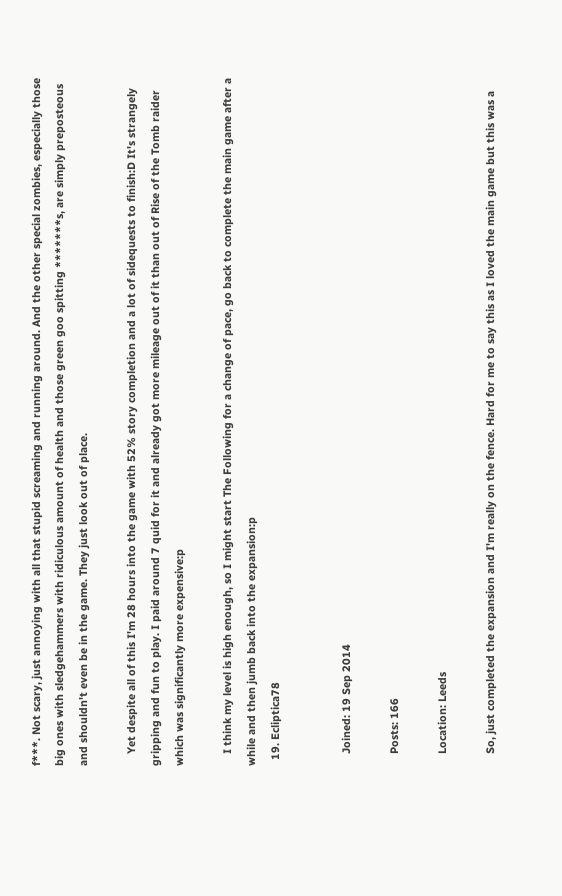f***. Not scary, just annoying with all that stupid screaming and running around. And the other special zombies, especially those big ones with sledgehammers with ridiculous amount of health and those green goo spitting *******s, are simply preposteous and shouldn't even be in the game. They just look out of place.

    Yet despite all of this I'm 28 hours into the game with 52% story completion and a lot of sidequests to finish:D It's strangely gripping and fun to play. I paid around 7 quid for it and already got more mileage out of it than out of Rise of the Tomb raider which was significantly more expensive:p

    I think my level is high enough, so I might start The Following for a change of pace, go back to complete the main game after a while and then jumb back into the expansion:p
  19. Ecliptica78


    Joined: 19 Sep 2014

    Posts: 166

    Location: Leeds

    So, just completed the expansion and I'm really on the fence. Hard for me to say this as I loved the main game but this was a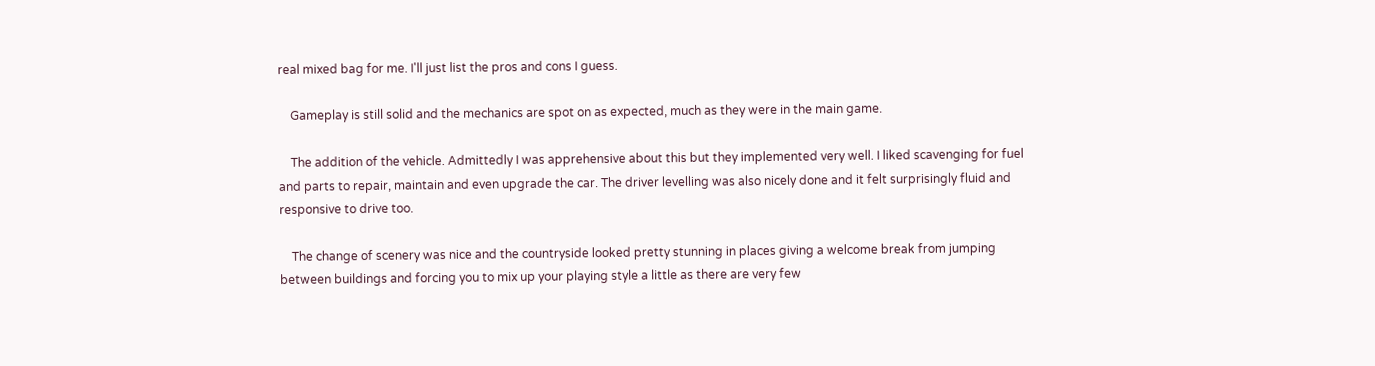real mixed bag for me. I'll just list the pros and cons I guess.

    Gameplay is still solid and the mechanics are spot on as expected, much as they were in the main game.

    The addition of the vehicle. Admittedly I was apprehensive about this but they implemented very well. I liked scavenging for fuel and parts to repair, maintain and even upgrade the car. The driver levelling was also nicely done and it felt surprisingly fluid and responsive to drive too.

    The change of scenery was nice and the countryside looked pretty stunning in places giving a welcome break from jumping between buildings and forcing you to mix up your playing style a little as there are very few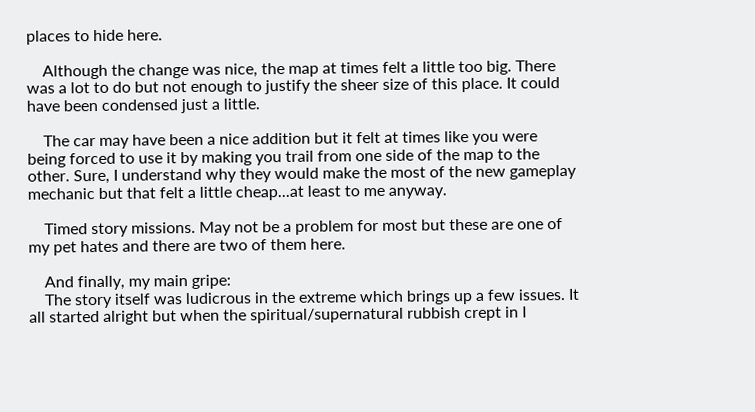places to hide here.

    Although the change was nice, the map at times felt a little too big. There was a lot to do but not enough to justify the sheer size of this place. It could have been condensed just a little.

    The car may have been a nice addition but it felt at times like you were being forced to use it by making you trail from one side of the map to the other. Sure, I understand why they would make the most of the new gameplay mechanic but that felt a little cheap...at least to me anyway.

    Timed story missions. May not be a problem for most but these are one of my pet hates and there are two of them here.

    And finally, my main gripe:
    The story itself was ludicrous in the extreme which brings up a few issues. It all started alright but when the spiritual/supernatural rubbish crept in I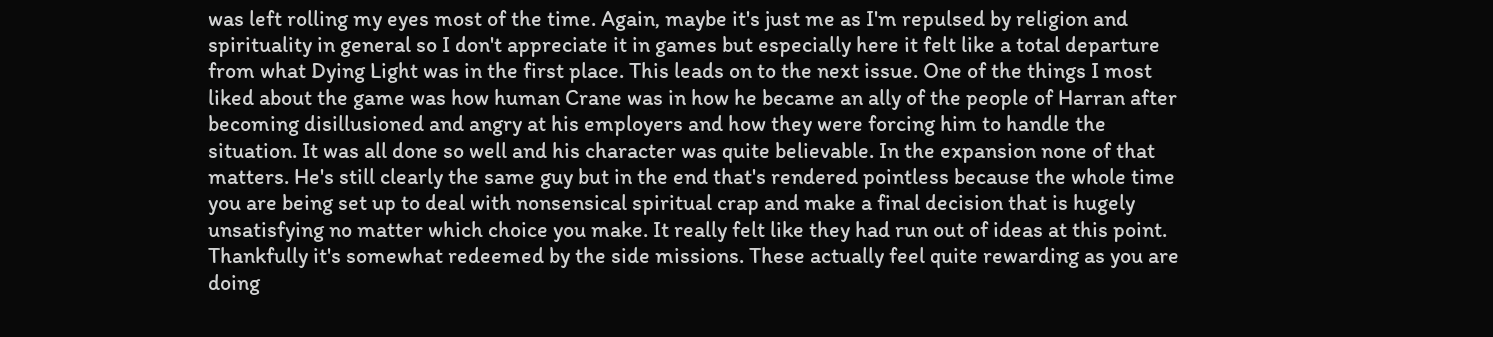was left rolling my eyes most of the time. Again, maybe it's just me as I'm repulsed by religion and spirituality in general so I don't appreciate it in games but especially here it felt like a total departure from what Dying Light was in the first place. This leads on to the next issue. One of the things I most liked about the game was how human Crane was in how he became an ally of the people of Harran after becoming disillusioned and angry at his employers and how they were forcing him to handle the situation. It was all done so well and his character was quite believable. In the expansion none of that matters. He's still clearly the same guy but in the end that's rendered pointless because the whole time you are being set up to deal with nonsensical spiritual crap and make a final decision that is hugely unsatisfying no matter which choice you make. It really felt like they had run out of ideas at this point. Thankfully it's somewhat redeemed by the side missions. These actually feel quite rewarding as you are doing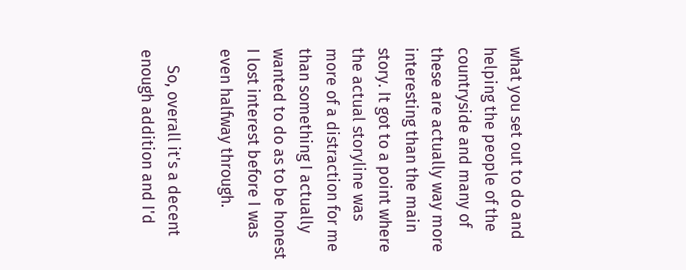what you set out to do and helping the people of the countryside and many of these are actually way more interesting than the main story. It got to a point where the actual storyline was more of a distraction for me than something I actually wanted to do as to be honest I lost interest before I was even halfway through.

    So, overall it's a decent enough addition and I'd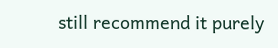still recommend it purely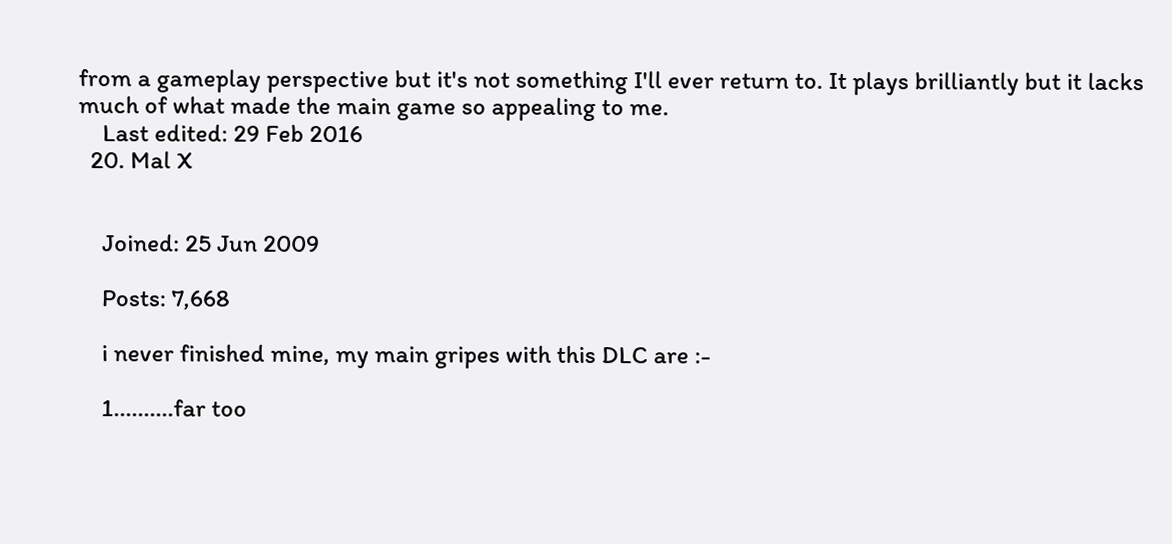from a gameplay perspective but it's not something I'll ever return to. It plays brilliantly but it lacks much of what made the main game so appealing to me.
    Last edited: 29 Feb 2016
  20. Mal X


    Joined: 25 Jun 2009

    Posts: 7,668

    i never finished mine, my main gripes with this DLC are :-

    1..........far too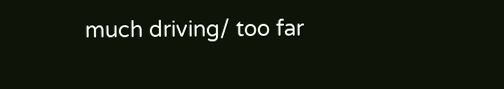much driving/ too far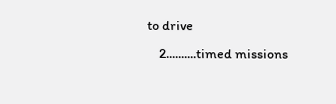to drive
    2..........timed missions